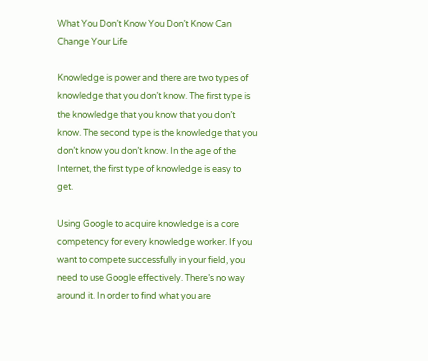What You Don’t Know You Don’t Know Can Change Your Life

Knowledge is power and there are two types of knowledge that you don’t know. The first type is the knowledge that you know that you don’t know. The second type is the knowledge that you don’t know you don’t know. In the age of the Internet, the first type of knowledge is easy to get.

Using Google to acquire knowledge is a core competency for every knowledge worker. If you want to compete successfully in your field, you need to use Google effectively. There’s no way around it. In order to find what you are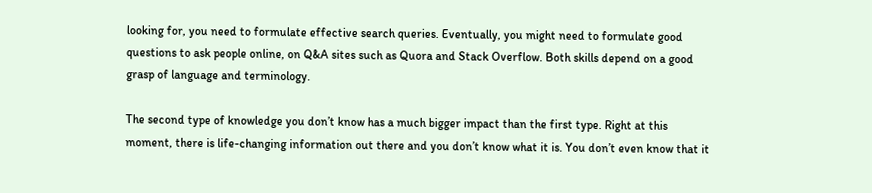looking for, you need to formulate effective search queries. Eventually, you might need to formulate good questions to ask people online, on Q&A sites such as Quora and Stack Overflow. Both skills depend on a good grasp of language and terminology.

The second type of knowledge you don’t know has a much bigger impact than the first type. Right at this moment, there is life-changing information out there and you don’t know what it is. You don’t even know that it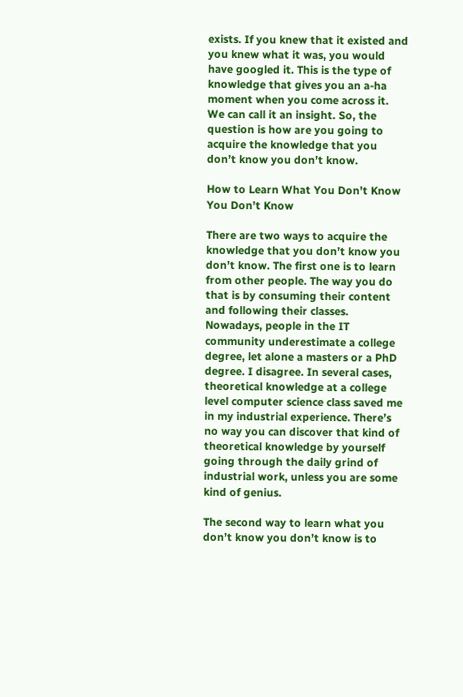exists. If you knew that it existed and you knew what it was, you would have googled it. This is the type of knowledge that gives you an a-ha moment when you come across it. We can call it an insight. So, the question is how are you going to acquire the knowledge that you don’t know you don’t know.

How to Learn What You Don’t Know You Don’t Know

There are two ways to acquire the knowledge that you don’t know you don’t know. The first one is to learn from other people. The way you do that is by consuming their content and following their classes. Nowadays, people in the IT community underestimate a college degree, let alone a masters or a PhD degree. I disagree. In several cases, theoretical knowledge at a college level computer science class saved me in my industrial experience. There’s no way you can discover that kind of theoretical knowledge by yourself going through the daily grind of industrial work, unless you are some kind of genius.

The second way to learn what you don’t know you don’t know is to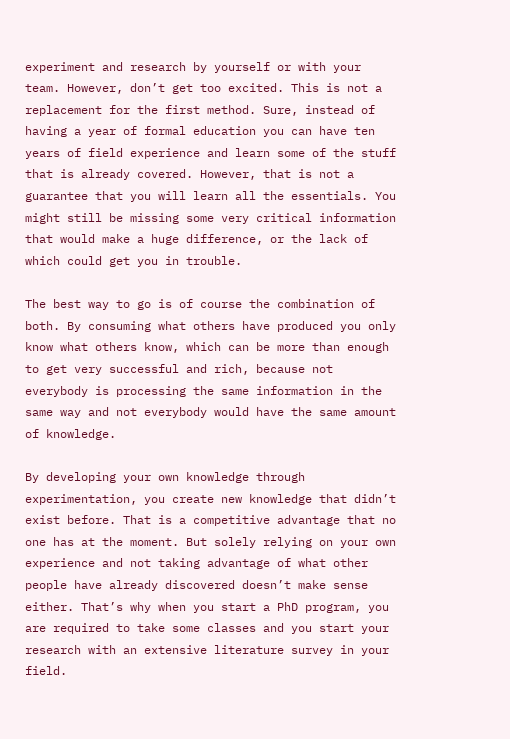experiment and research by yourself or with your team. However, don’t get too excited. This is not a replacement for the first method. Sure, instead of having a year of formal education you can have ten years of field experience and learn some of the stuff that is already covered. However, that is not a guarantee that you will learn all the essentials. You might still be missing some very critical information that would make a huge difference, or the lack of which could get you in trouble.

The best way to go is of course the combination of both. By consuming what others have produced you only know what others know, which can be more than enough to get very successful and rich, because not everybody is processing the same information in the same way and not everybody would have the same amount of knowledge.

By developing your own knowledge through experimentation, you create new knowledge that didn’t exist before. That is a competitive advantage that no one has at the moment. But solely relying on your own experience and not taking advantage of what other people have already discovered doesn’t make sense either. That’s why when you start a PhD program, you are required to take some classes and you start your research with an extensive literature survey in your field.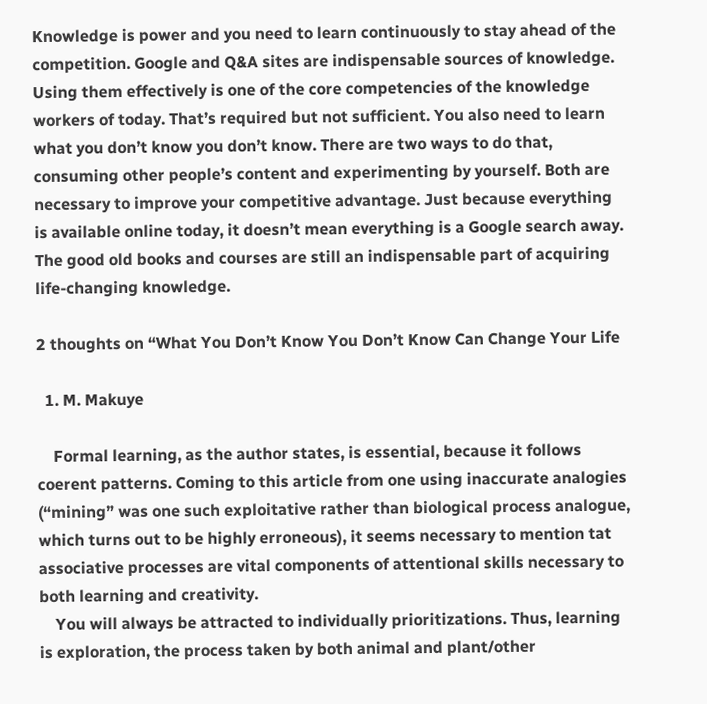Knowledge is power and you need to learn continuously to stay ahead of the competition. Google and Q&A sites are indispensable sources of knowledge. Using them effectively is one of the core competencies of the knowledge workers of today. That’s required but not sufficient. You also need to learn what you don’t know you don’t know. There are two ways to do that, consuming other people’s content and experimenting by yourself. Both are necessary to improve your competitive advantage. Just because everything is available online today, it doesn’t mean everything is a Google search away. The good old books and courses are still an indispensable part of acquiring life-changing knowledge.

2 thoughts on “What You Don’t Know You Don’t Know Can Change Your Life

  1. M. Makuye

    Formal learning, as the author states, is essential, because it follows coerent patterns. Coming to this article from one using inaccurate analogies (“mining” was one such exploitative rather than biological process analogue, which turns out to be highly erroneous), it seems necessary to mention tat associative processes are vital components of attentional skills necessary to both learning and creativity.
    You will always be attracted to individually prioritizations. Thus, learning is exploration, the process taken by both animal and plant/other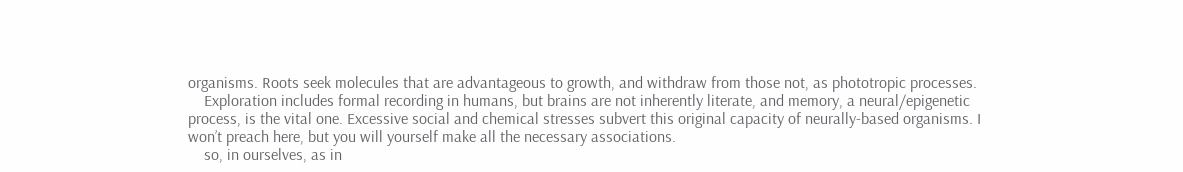organisms. Roots seek molecules that are advantageous to growth, and withdraw from those not, as phototropic processes.
    Exploration includes formal recording in humans, but brains are not inherently literate, and memory, a neural/epigenetic process, is the vital one. Excessive social and chemical stresses subvert this original capacity of neurally-based organisms. I won’t preach here, but you will yourself make all the necessary associations.
    so, in ourselves, as in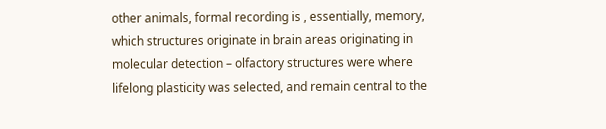other animals, formal recording is , essentially, memory, which structures originate in brain areas originating in molecular detection – olfactory structures were where lifelong plasticity was selected, and remain central to the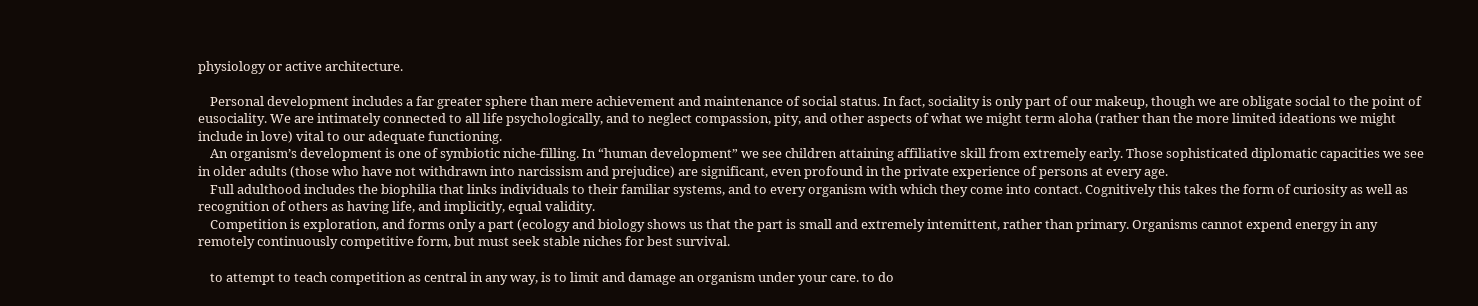physiology or active architecture.

    Personal development includes a far greater sphere than mere achievement and maintenance of social status. In fact, sociality is only part of our makeup, though we are obligate social to the point of eusociality. We are intimately connected to all life psychologically, and to neglect compassion, pity, and other aspects of what we might term aloha (rather than the more limited ideations we might include in love) vital to our adequate functioning.
    An organism’s development is one of symbiotic niche-filling. In “human development” we see children attaining affiliative skill from extremely early. Those sophisticated diplomatic capacities we see in older adults (those who have not withdrawn into narcissism and prejudice) are significant, even profound in the private experience of persons at every age.
    Full adulthood includes the biophilia that links individuals to their familiar systems, and to every organism with which they come into contact. Cognitively this takes the form of curiosity as well as recognition of others as having life, and implicitly, equal validity.
    Competition is exploration, and forms only a part (ecology and biology shows us that the part is small and extremely intemittent, rather than primary. Organisms cannot expend energy in any remotely continuously competitive form, but must seek stable niches for best survival.

    to attempt to teach competition as central in any way, is to limit and damage an organism under your care. to do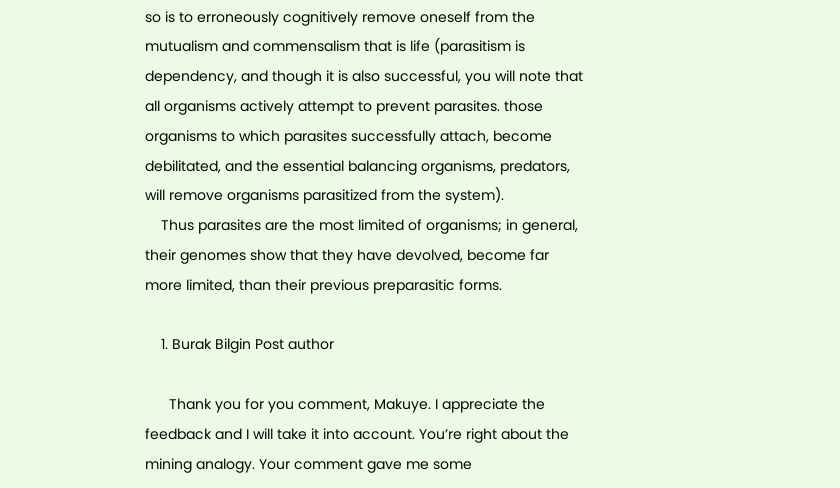so is to erroneously cognitively remove oneself from the mutualism and commensalism that is life (parasitism is dependency, and though it is also successful, you will note that all organisms actively attempt to prevent parasites. those organisms to which parasites successfully attach, become debilitated, and the essential balancing organisms, predators, will remove organisms parasitized from the system).
    Thus parasites are the most limited of organisms; in general, their genomes show that they have devolved, become far more limited, than their previous preparasitic forms.

    1. Burak Bilgin Post author

      Thank you for you comment, Makuye. I appreciate the feedback and I will take it into account. You’re right about the mining analogy. Your comment gave me some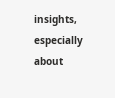insights, especially about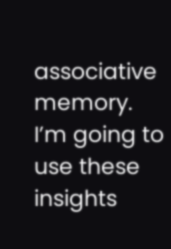associative memory. I’m going to use these insights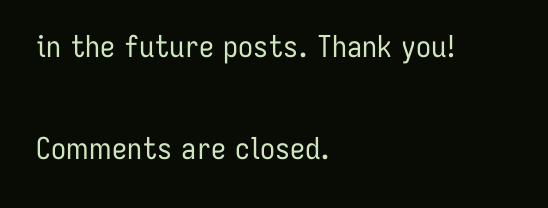in the future posts. Thank you!

Comments are closed.